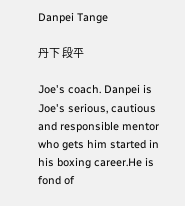Danpei Tange

丹下 段平

Joe's coach. Danpei is Joe's serious, cautious and responsible mentor who gets him started in his boxing career.He is fond of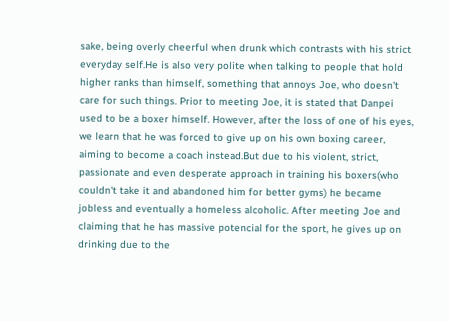sake, being overly cheerful when drunk which contrasts with his strict everyday self.He is also very polite when talking to people that hold higher ranks than himself, something that annoys Joe, who doesn't care for such things. Prior to meeting Joe, it is stated that Danpei used to be a boxer himself. However, after the loss of one of his eyes, we learn that he was forced to give up on his own boxing career, aiming to become a coach instead.But due to his violent, strict, passionate and even desperate approach in training his boxers(who couldn't take it and abandoned him for better gyms) he became jobless and eventually a homeless alcoholic. After meeting Joe and claiming that he has massive potencial for the sport, he gives up on drinking due to the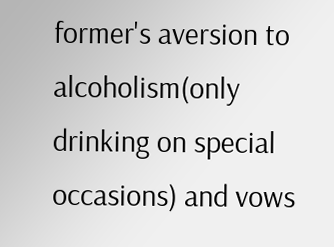former's aversion to alcoholism(only drinking on special occasions) and vows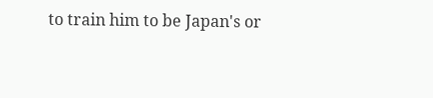to train him to be Japan's or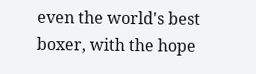even the world's best boxer, with the hope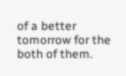of a better tomorrow for the both of them.